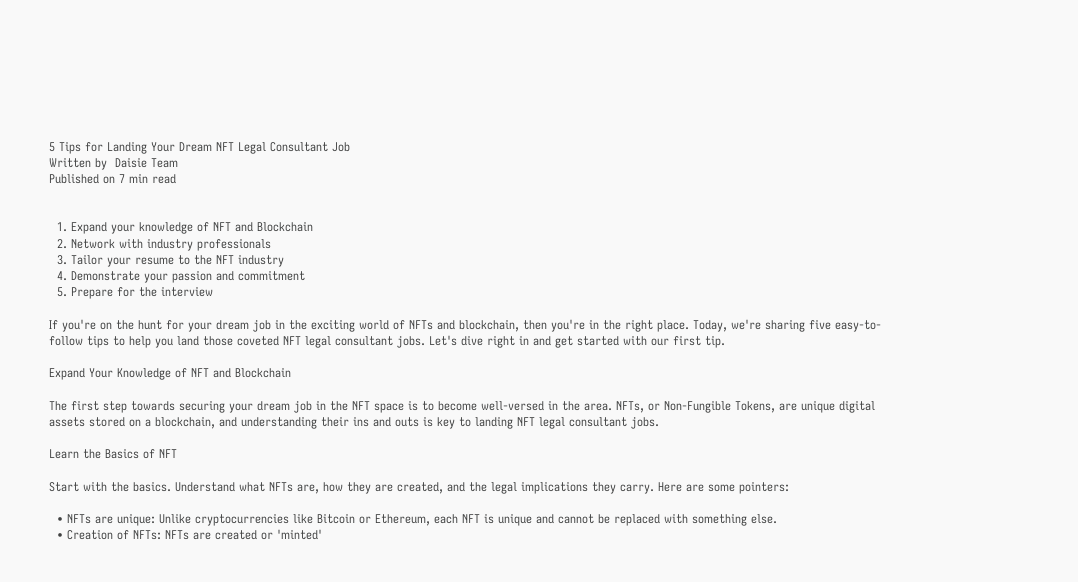5 Tips for Landing Your Dream NFT Legal Consultant Job
Written by  Daisie Team
Published on 7 min read


  1. Expand your knowledge of NFT and Blockchain
  2. Network with industry professionals
  3. Tailor your resume to the NFT industry
  4. Demonstrate your passion and commitment
  5. Prepare for the interview

If you're on the hunt for your dream job in the exciting world of NFTs and blockchain, then you're in the right place. Today, we're sharing five easy-to-follow tips to help you land those coveted NFT legal consultant jobs. Let's dive right in and get started with our first tip.

Expand Your Knowledge of NFT and Blockchain

The first step towards securing your dream job in the NFT space is to become well-versed in the area. NFTs, or Non-Fungible Tokens, are unique digital assets stored on a blockchain, and understanding their ins and outs is key to landing NFT legal consultant jobs.

Learn the Basics of NFT

Start with the basics. Understand what NFTs are, how they are created, and the legal implications they carry. Here are some pointers:

  • NFTs are unique: Unlike cryptocurrencies like Bitcoin or Ethereum, each NFT is unique and cannot be replaced with something else.
  • Creation of NFTs: NFTs are created or 'minted'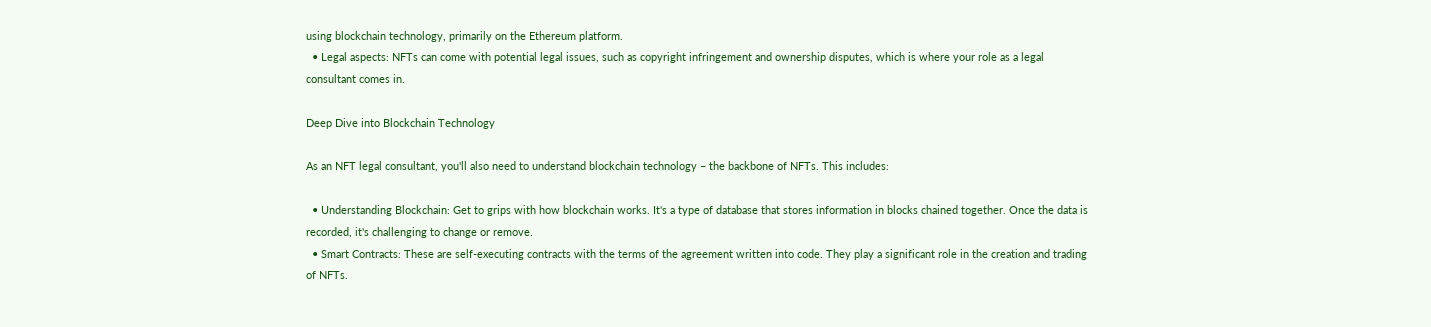using blockchain technology, primarily on the Ethereum platform.
  • Legal aspects: NFTs can come with potential legal issues, such as copyright infringement and ownership disputes, which is where your role as a legal consultant comes in.

Deep Dive into Blockchain Technology

As an NFT legal consultant, you'll also need to understand blockchain technology – the backbone of NFTs. This includes:

  • Understanding Blockchain: Get to grips with how blockchain works. It's a type of database that stores information in blocks chained together. Once the data is recorded, it's challenging to change or remove.
  • Smart Contracts: These are self-executing contracts with the terms of the agreement written into code. They play a significant role in the creation and trading of NFTs.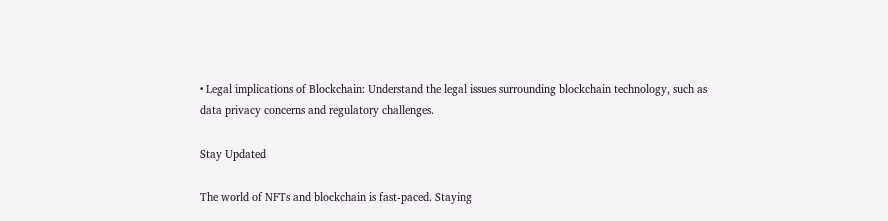• Legal implications of Blockchain: Understand the legal issues surrounding blockchain technology, such as data privacy concerns and regulatory challenges.

Stay Updated

The world of NFTs and blockchain is fast-paced. Staying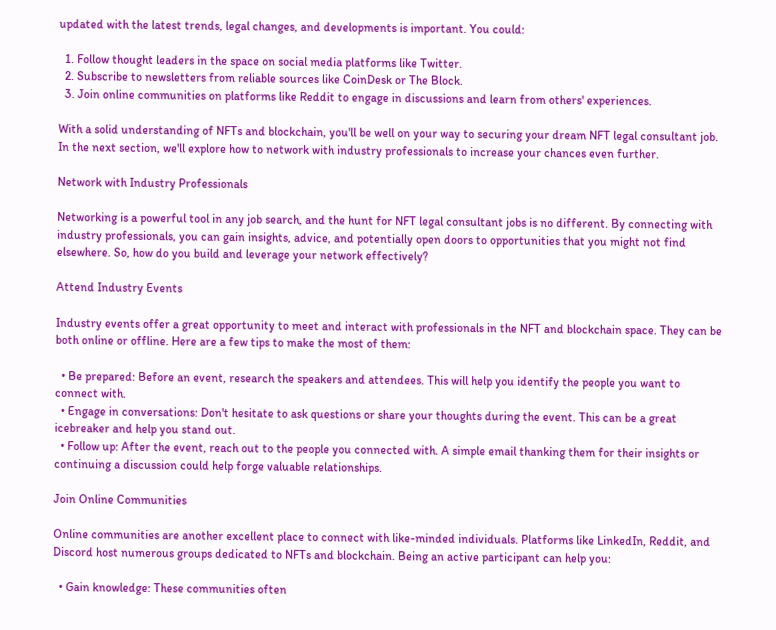updated with the latest trends, legal changes, and developments is important. You could:

  1. Follow thought leaders in the space on social media platforms like Twitter.
  2. Subscribe to newsletters from reliable sources like CoinDesk or The Block.
  3. Join online communities on platforms like Reddit to engage in discussions and learn from others' experiences.

With a solid understanding of NFTs and blockchain, you'll be well on your way to securing your dream NFT legal consultant job. In the next section, we'll explore how to network with industry professionals to increase your chances even further.

Network with Industry Professionals

Networking is a powerful tool in any job search, and the hunt for NFT legal consultant jobs is no different. By connecting with industry professionals, you can gain insights, advice, and potentially open doors to opportunities that you might not find elsewhere. So, how do you build and leverage your network effectively?

Attend Industry Events

Industry events offer a great opportunity to meet and interact with professionals in the NFT and blockchain space. They can be both online or offline. Here are a few tips to make the most of them:

  • Be prepared: Before an event, research the speakers and attendees. This will help you identify the people you want to connect with.
  • Engage in conversations: Don't hesitate to ask questions or share your thoughts during the event. This can be a great icebreaker and help you stand out.
  • Follow up: After the event, reach out to the people you connected with. A simple email thanking them for their insights or continuing a discussion could help forge valuable relationships.

Join Online Communities

Online communities are another excellent place to connect with like-minded individuals. Platforms like LinkedIn, Reddit, and Discord host numerous groups dedicated to NFTs and blockchain. Being an active participant can help you:

  • Gain knowledge: These communities often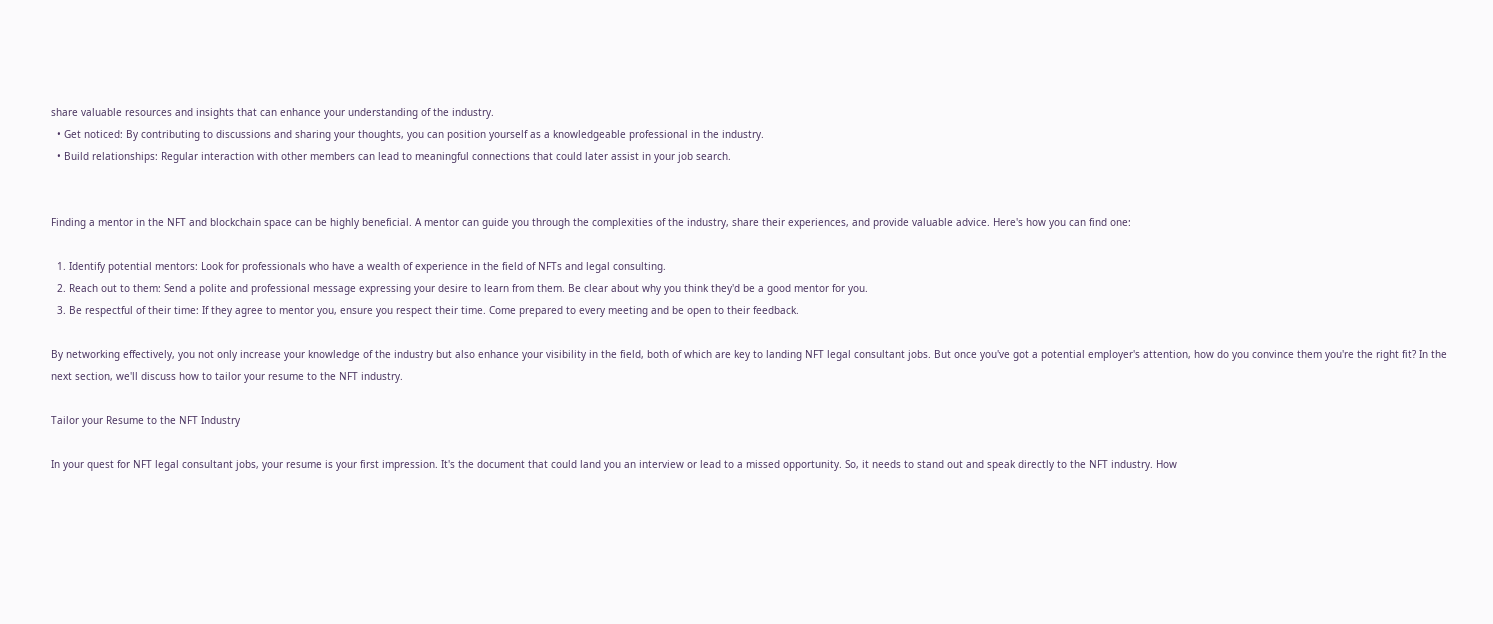share valuable resources and insights that can enhance your understanding of the industry.
  • Get noticed: By contributing to discussions and sharing your thoughts, you can position yourself as a knowledgeable professional in the industry.
  • Build relationships: Regular interaction with other members can lead to meaningful connections that could later assist in your job search.


Finding a mentor in the NFT and blockchain space can be highly beneficial. A mentor can guide you through the complexities of the industry, share their experiences, and provide valuable advice. Here's how you can find one:

  1. Identify potential mentors: Look for professionals who have a wealth of experience in the field of NFTs and legal consulting.
  2. Reach out to them: Send a polite and professional message expressing your desire to learn from them. Be clear about why you think they'd be a good mentor for you.
  3. Be respectful of their time: If they agree to mentor you, ensure you respect their time. Come prepared to every meeting and be open to their feedback.

By networking effectively, you not only increase your knowledge of the industry but also enhance your visibility in the field, both of which are key to landing NFT legal consultant jobs. But once you've got a potential employer's attention, how do you convince them you're the right fit? In the next section, we'll discuss how to tailor your resume to the NFT industry.

Tailor your Resume to the NFT Industry

In your quest for NFT legal consultant jobs, your resume is your first impression. It's the document that could land you an interview or lead to a missed opportunity. So, it needs to stand out and speak directly to the NFT industry. How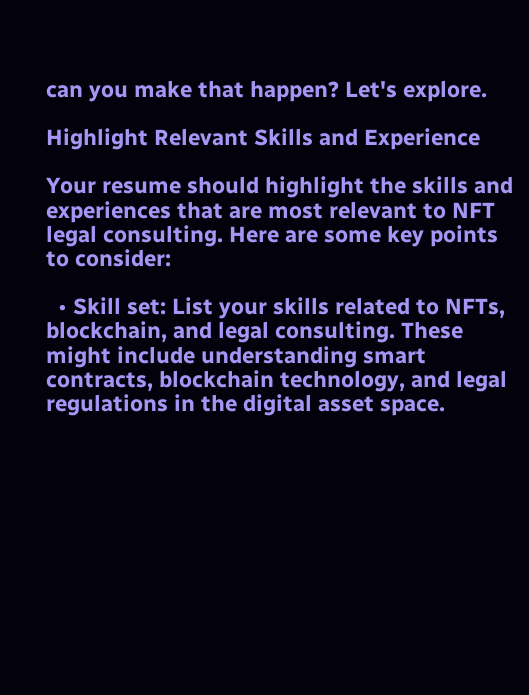can you make that happen? Let's explore.

Highlight Relevant Skills and Experience

Your resume should highlight the skills and experiences that are most relevant to NFT legal consulting. Here are some key points to consider:

  • Skill set: List your skills related to NFTs, blockchain, and legal consulting. These might include understanding smart contracts, blockchain technology, and legal regulations in the digital asset space.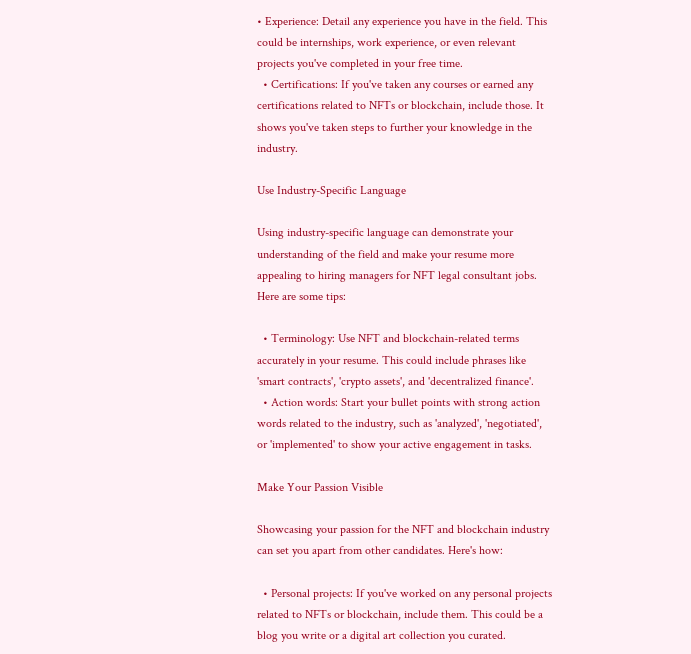• Experience: Detail any experience you have in the field. This could be internships, work experience, or even relevant projects you've completed in your free time.
  • Certifications: If you've taken any courses or earned any certifications related to NFTs or blockchain, include those. It shows you've taken steps to further your knowledge in the industry.

Use Industry-Specific Language

Using industry-specific language can demonstrate your understanding of the field and make your resume more appealing to hiring managers for NFT legal consultant jobs. Here are some tips:

  • Terminology: Use NFT and blockchain-related terms accurately in your resume. This could include phrases like 'smart contracts', 'crypto assets', and 'decentralized finance'.
  • Action words: Start your bullet points with strong action words related to the industry, such as 'analyzed', 'negotiated', or 'implemented' to show your active engagement in tasks.

Make Your Passion Visible

Showcasing your passion for the NFT and blockchain industry can set you apart from other candidates. Here's how:

  • Personal projects: If you've worked on any personal projects related to NFTs or blockchain, include them. This could be a blog you write or a digital art collection you curated.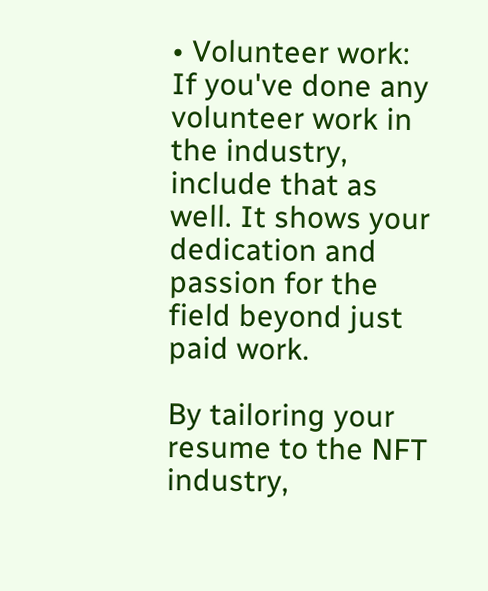• Volunteer work: If you've done any volunteer work in the industry, include that as well. It shows your dedication and passion for the field beyond just paid work.

By tailoring your resume to the NFT industry,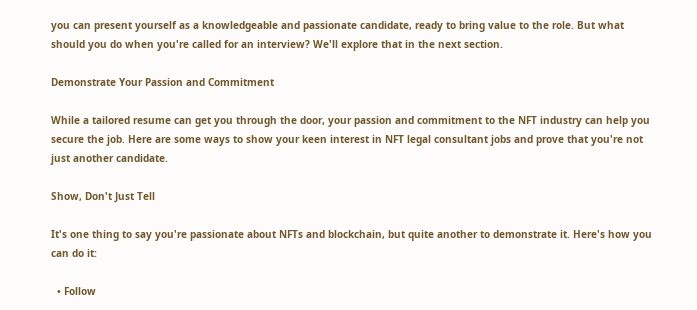you can present yourself as a knowledgeable and passionate candidate, ready to bring value to the role. But what should you do when you're called for an interview? We'll explore that in the next section.

Demonstrate Your Passion and Commitment

While a tailored resume can get you through the door, your passion and commitment to the NFT industry can help you secure the job. Here are some ways to show your keen interest in NFT legal consultant jobs and prove that you're not just another candidate.

Show, Don't Just Tell

It's one thing to say you're passionate about NFTs and blockchain, but quite another to demonstrate it. Here's how you can do it:

  • Follow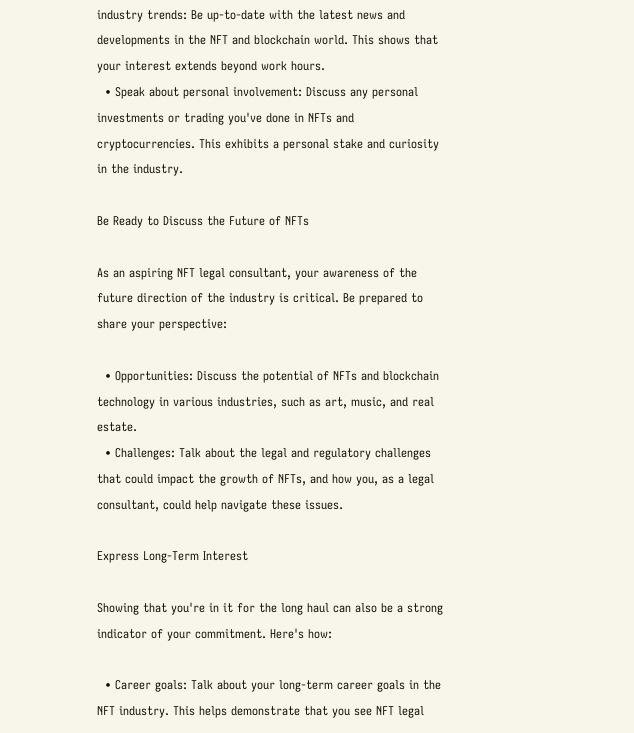industry trends: Be up-to-date with the latest news and developments in the NFT and blockchain world. This shows that your interest extends beyond work hours.
  • Speak about personal involvement: Discuss any personal investments or trading you've done in NFTs and cryptocurrencies. This exhibits a personal stake and curiosity in the industry.

Be Ready to Discuss the Future of NFTs

As an aspiring NFT legal consultant, your awareness of the future direction of the industry is critical. Be prepared to share your perspective:

  • Opportunities: Discuss the potential of NFTs and blockchain technology in various industries, such as art, music, and real estate.
  • Challenges: Talk about the legal and regulatory challenges that could impact the growth of NFTs, and how you, as a legal consultant, could help navigate these issues.

Express Long-Term Interest

Showing that you're in it for the long haul can also be a strong indicator of your commitment. Here's how:

  • Career goals: Talk about your long-term career goals in the NFT industry. This helps demonstrate that you see NFT legal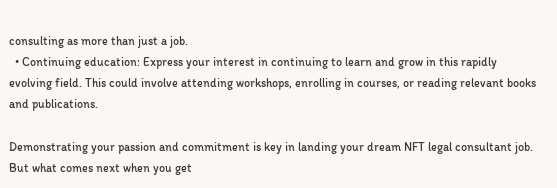consulting as more than just a job.
  • Continuing education: Express your interest in continuing to learn and grow in this rapidly evolving field. This could involve attending workshops, enrolling in courses, or reading relevant books and publications.

Demonstrating your passion and commitment is key in landing your dream NFT legal consultant job. But what comes next when you get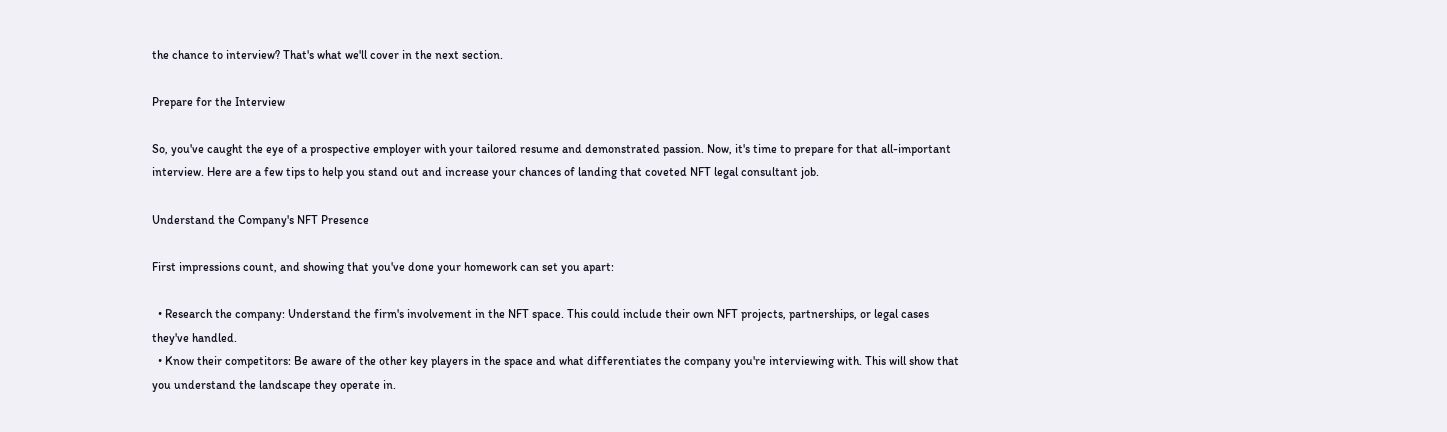the chance to interview? That's what we'll cover in the next section.

Prepare for the Interview

So, you've caught the eye of a prospective employer with your tailored resume and demonstrated passion. Now, it's time to prepare for that all-important interview. Here are a few tips to help you stand out and increase your chances of landing that coveted NFT legal consultant job.

Understand the Company's NFT Presence

First impressions count, and showing that you've done your homework can set you apart:

  • Research the company: Understand the firm's involvement in the NFT space. This could include their own NFT projects, partnerships, or legal cases they've handled.
  • Know their competitors: Be aware of the other key players in the space and what differentiates the company you're interviewing with. This will show that you understand the landscape they operate in.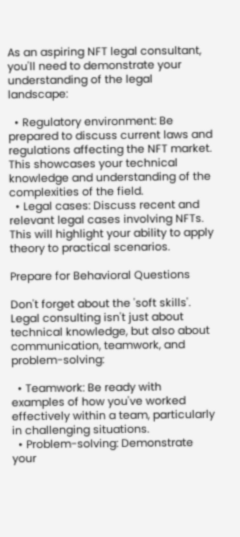As an aspiring NFT legal consultant, you'll need to demonstrate your understanding of the legal landscape:

  • Regulatory environment: Be prepared to discuss current laws and regulations affecting the NFT market. This showcases your technical knowledge and understanding of the complexities of the field.
  • Legal cases: Discuss recent and relevant legal cases involving NFTs. This will highlight your ability to apply theory to practical scenarios.

Prepare for Behavioral Questions

Don't forget about the 'soft skills'. Legal consulting isn't just about technical knowledge, but also about communication, teamwork, and problem-solving:

  • Teamwork: Be ready with examples of how you've worked effectively within a team, particularly in challenging situations.
  • Problem-solving: Demonstrate your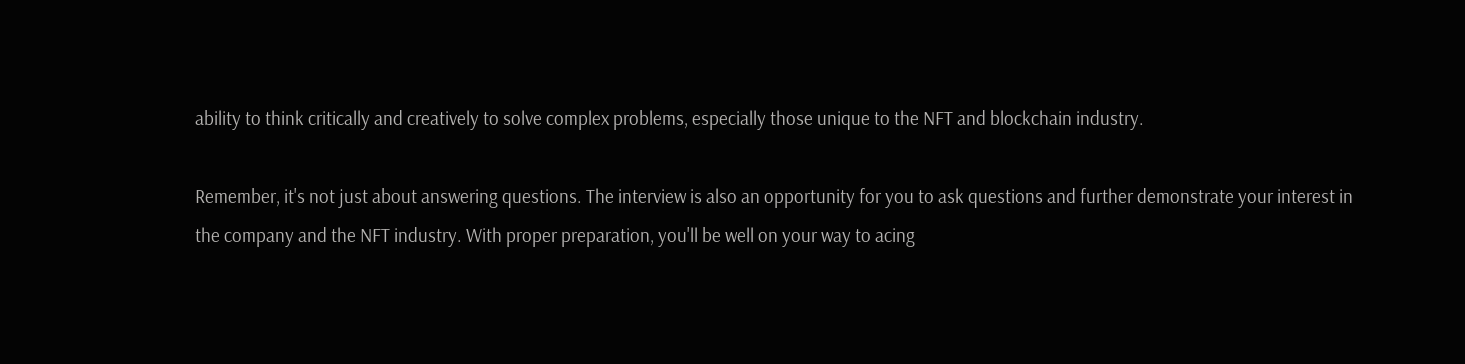ability to think critically and creatively to solve complex problems, especially those unique to the NFT and blockchain industry.

Remember, it's not just about answering questions. The interview is also an opportunity for you to ask questions and further demonstrate your interest in the company and the NFT industry. With proper preparation, you'll be well on your way to acing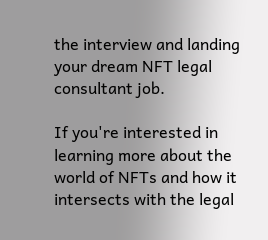the interview and landing your dream NFT legal consultant job.

If you're interested in learning more about the world of NFTs and how it intersects with the legal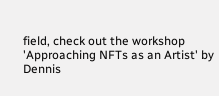field, check out the workshop 'Approaching NFTs as an Artist' by Dennis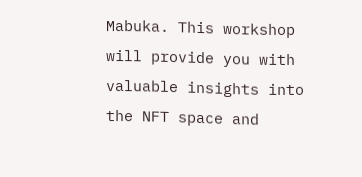Mabuka. This workshop will provide you with valuable insights into the NFT space and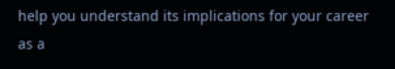help you understand its implications for your career as a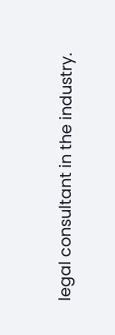legal consultant in the industry.